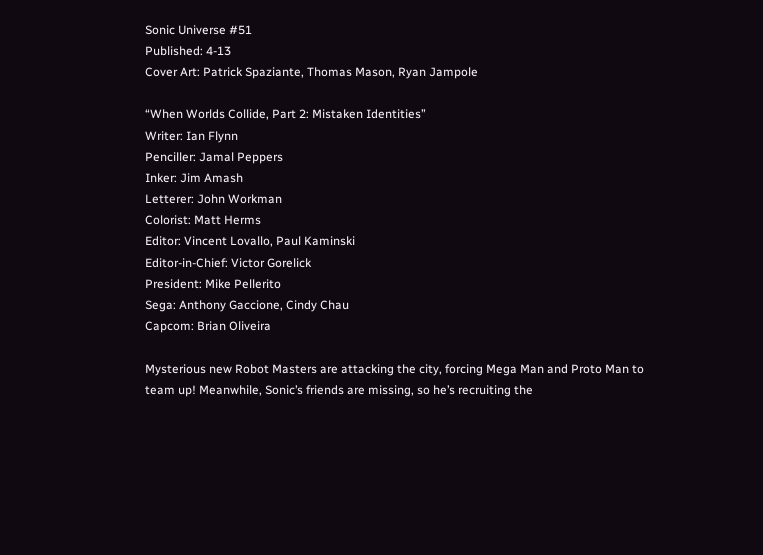Sonic Universe #51
Published: 4-13
Cover Art: Patrick Spaziante, Thomas Mason, Ryan Jampole

“When Worlds Collide, Part 2: Mistaken Identities”
Writer: Ian Flynn
Penciller: Jamal Peppers
Inker: Jim Amash
Letterer: John Workman
Colorist: Matt Herms
Editor: Vincent Lovallo, Paul Kaminski
Editor-in-Chief: Victor Gorelick
President: Mike Pellerito
Sega: Anthony Gaccione, Cindy Chau
Capcom: Brian Oliveira

Mysterious new Robot Masters are attacking the city, forcing Mega Man and Proto Man to team up! Meanwhile, Sonic’s friends are missing, so he’s recruiting the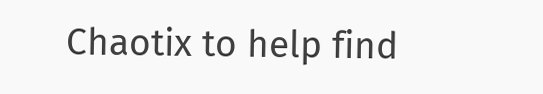Chaotix to help find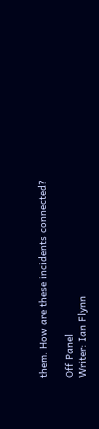them. How are these incidents connected?

Off Panel
Writer: Ian Flynn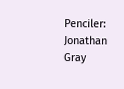Penciler: Jonathan Gray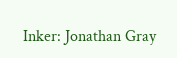Inker: Jonathan Gray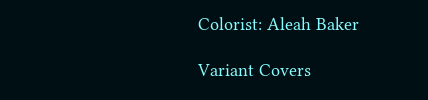Colorist: Aleah Baker

Variant Covers